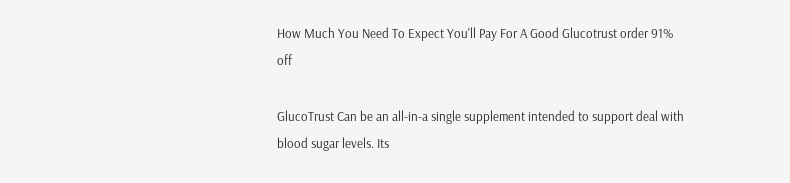How Much You Need To Expect You'll Pay For A Good Glucotrust order 91% off

GlucoTrust Can be an all-in-a single supplement intended to support deal with blood sugar levels. Its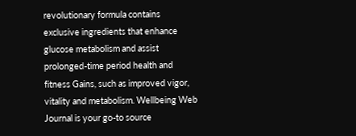revolutionary formula contains exclusive ingredients that enhance glucose metabolism and assist prolonged-time period health and fitness Gains, such as improved vigor, vitality and metabolism. Wellbeing Web Journal is your go-to source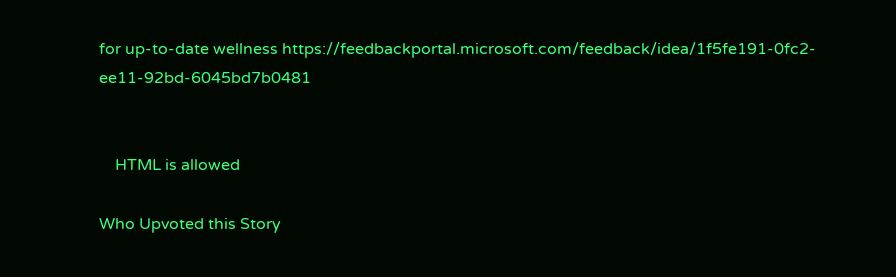for up-to-date wellness https://feedbackportal.microsoft.com/feedback/idea/1f5fe191-0fc2-ee11-92bd-6045bd7b0481


    HTML is allowed

Who Upvoted this Story